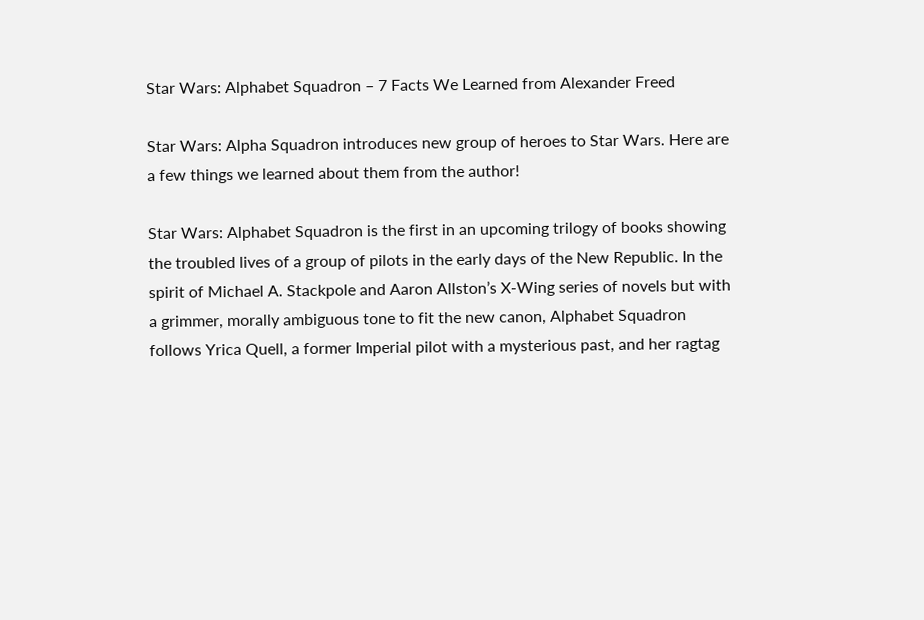Star Wars: Alphabet Squadron – 7 Facts We Learned from Alexander Freed

Star Wars: Alpha Squadron introduces new group of heroes to Star Wars. Here are a few things we learned about them from the author!

Star Wars: Alphabet Squadron is the first in an upcoming trilogy of books showing the troubled lives of a group of pilots in the early days of the New Republic. In the spirit of Michael A. Stackpole and Aaron Allston’s X-Wing series of novels but with a grimmer, morally ambiguous tone to fit the new canon, Alphabet Squadron follows Yrica Quell, a former Imperial pilot with a mysterious past, and her ragtag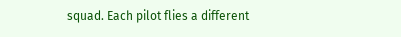squad. Each pilot flies a different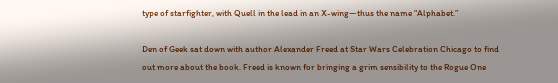type of starfighter, with Quell in the lead in an X-wing—thus the name “Alphabet.”

Den of Geek sat down with author Alexander Freed at Star Wars Celebration Chicago to find out more about the book. Freed is known for bringing a grim sensibility to the Rogue One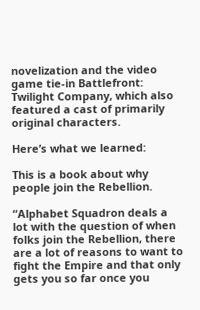novelization and the video game tie-in Battlefront: Twilight Company, which also featured a cast of primarily original characters.

Here’s what we learned:

This is a book about why people join the Rebellion.

“Alphabet Squadron deals a lot with the question of when folks join the Rebellion, there are a lot of reasons to want to fight the Empire and that only gets you so far once you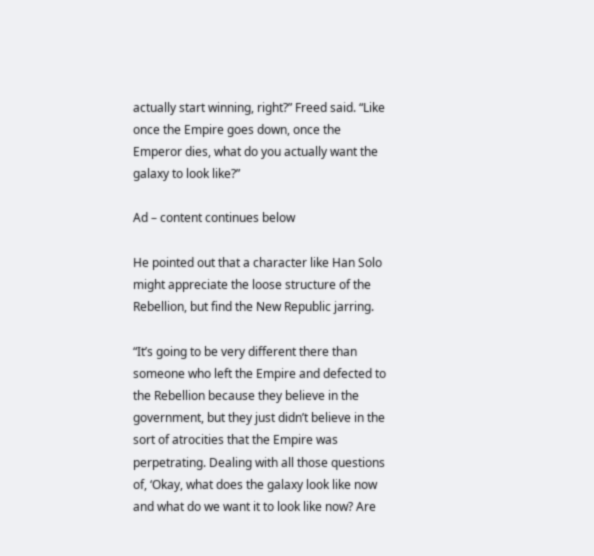actually start winning, right?” Freed said. “Like once the Empire goes down, once the Emperor dies, what do you actually want the galaxy to look like?”

Ad – content continues below

He pointed out that a character like Han Solo might appreciate the loose structure of the Rebellion, but find the New Republic jarring.

“It’s going to be very different there than someone who left the Empire and defected to the Rebellion because they believe in the government, but they just didn’t believe in the sort of atrocities that the Empire was perpetrating. Dealing with all those questions of, ‘Okay, what does the galaxy look like now and what do we want it to look like now? Are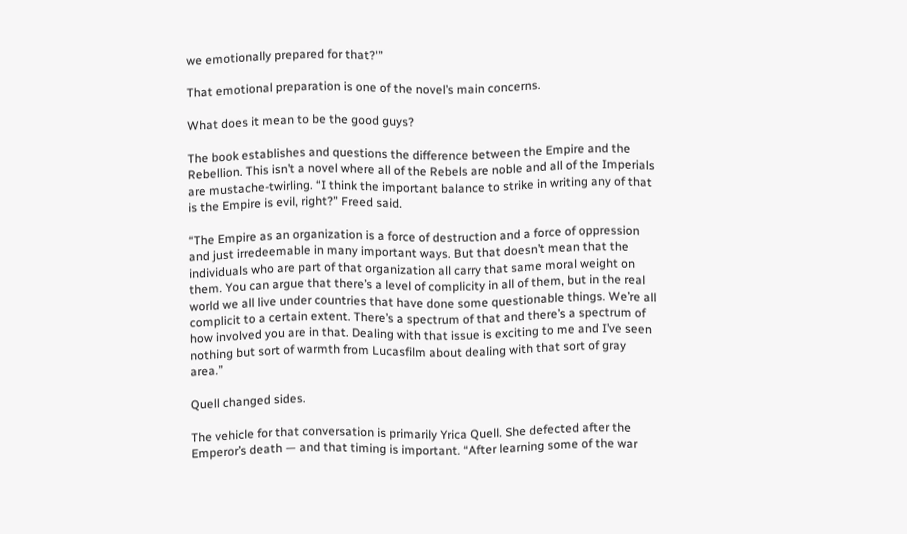we emotionally prepared for that?'”

That emotional preparation is one of the novel’s main concerns.

What does it mean to be the good guys?

The book establishes and questions the difference between the Empire and the Rebellion. This isn’t a novel where all of the Rebels are noble and all of the Imperials are mustache-twirling. “I think the important balance to strike in writing any of that is the Empire is evil, right?” Freed said.

“The Empire as an organization is a force of destruction and a force of oppression and just irredeemable in many important ways. But that doesn’t mean that the individuals who are part of that organization all carry that same moral weight on them. You can argue that there’s a level of complicity in all of them, but in the real world we all live under countries that have done some questionable things. We’re all complicit to a certain extent. There’s a spectrum of that and there’s a spectrum of how involved you are in that. Dealing with that issue is exciting to me and I’ve seen nothing but sort of warmth from Lucasfilm about dealing with that sort of gray area.”

Quell changed sides.

The vehicle for that conversation is primarily Yrica Quell. She defected after the Emperor’s death — and that timing is important. “After learning some of the war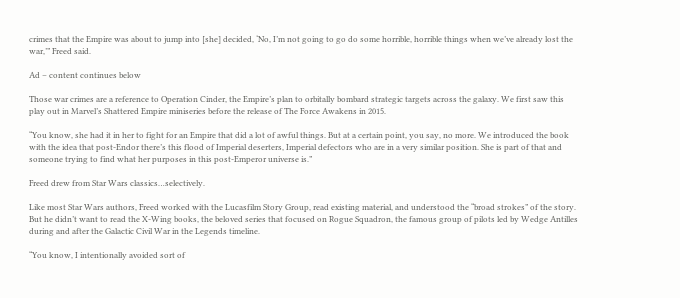crimes that the Empire was about to jump into [she] decided, ‘No, I’m not going to go do some horrible, horrible things when we’ve already lost the war,’” Freed said.

Ad – content continues below

Those war crimes are a reference to Operation Cinder, the Empire’s plan to orbitally bombard strategic targets across the galaxy. We first saw this play out in Marvel’s Shattered Empire miniseries before the release of The Force Awakens in 2015.

“You know, she had it in her to fight for an Empire that did a lot of awful things. But at a certain point, you say, no more. We introduced the book with the idea that post-Endor there’s this flood of Imperial deserters, Imperial defectors who are in a very similar position. She is part of that and someone trying to find what her purposes in this post-Emperor universe is.”

Freed drew from Star Wars classics…selectively.

Like most Star Wars authors, Freed worked with the Lucasfilm Story Group, read existing material, and understood the “broad strokes” of the story. But he didn’t want to read the X-Wing books, the beloved series that focused on Rogue Squadron, the famous group of pilots led by Wedge Antilles during and after the Galactic Civil War in the Legends timeline.

“You know, I intentionally avoided sort of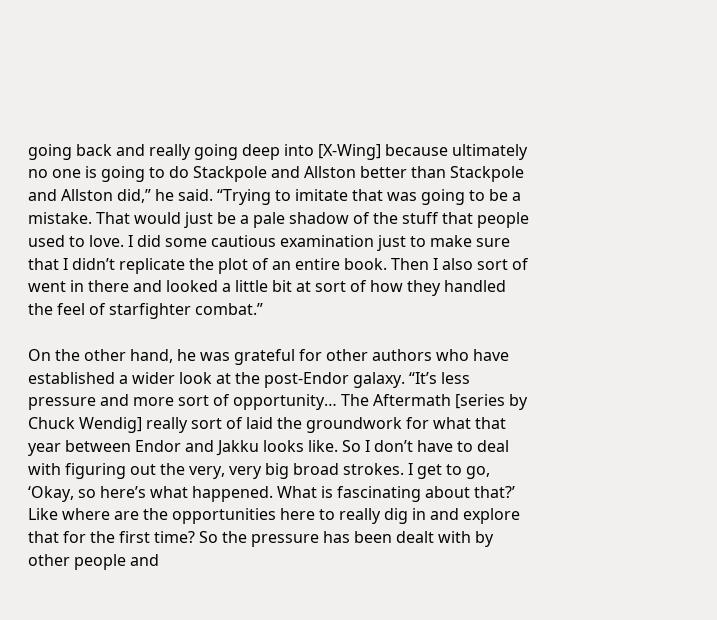going back and really going deep into [X-Wing] because ultimately no one is going to do Stackpole and Allston better than Stackpole and Allston did,” he said. “Trying to imitate that was going to be a mistake. That would just be a pale shadow of the stuff that people used to love. I did some cautious examination just to make sure that I didn’t replicate the plot of an entire book. Then I also sort of went in there and looked a little bit at sort of how they handled the feel of starfighter combat.”

On the other hand, he was grateful for other authors who have established a wider look at the post-Endor galaxy. “It’s less pressure and more sort of opportunity… The Aftermath [series by Chuck Wendig] really sort of laid the groundwork for what that year between Endor and Jakku looks like. So I don’t have to deal with figuring out the very, very big broad strokes. I get to go, ‘Okay, so here’s what happened. What is fascinating about that?’ Like where are the opportunities here to really dig in and explore that for the first time? So the pressure has been dealt with by other people and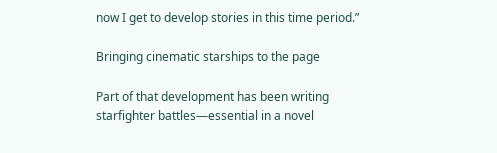now I get to develop stories in this time period.”

Bringing cinematic starships to the page

Part of that development has been writing starfighter battles—essential in a novel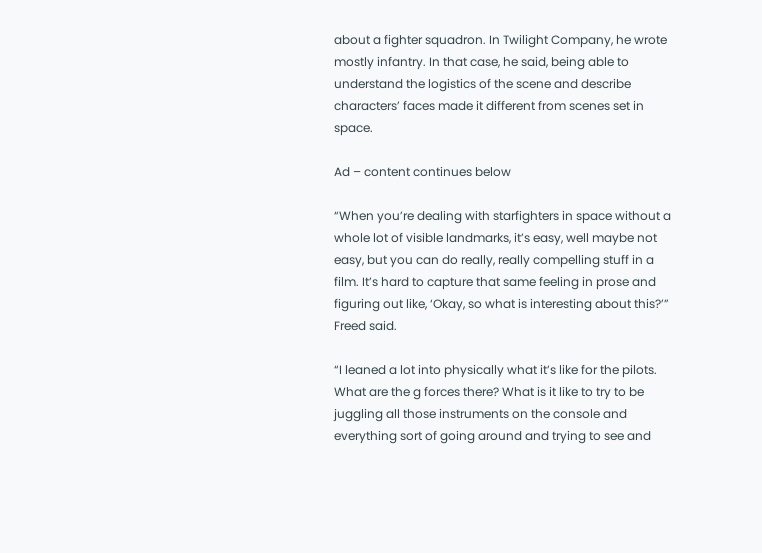about a fighter squadron. In Twilight Company, he wrote mostly infantry. In that case, he said, being able to understand the logistics of the scene and describe characters’ faces made it different from scenes set in space.

Ad – content continues below

“When you’re dealing with starfighters in space without a whole lot of visible landmarks, it’s easy, well maybe not easy, but you can do really, really compelling stuff in a film. It’s hard to capture that same feeling in prose and figuring out like, ‘Okay, so what is interesting about this?’” Freed said.

“I leaned a lot into physically what it’s like for the pilots. What are the g forces there? What is it like to try to be juggling all those instruments on the console and everything sort of going around and trying to see and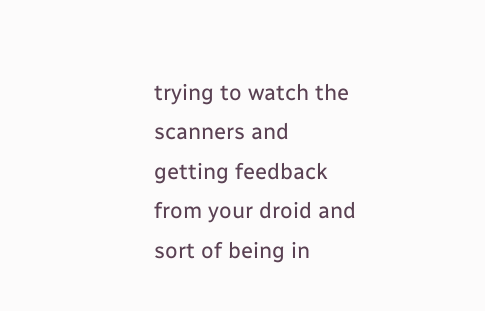trying to watch the scanners and getting feedback from your droid and sort of being in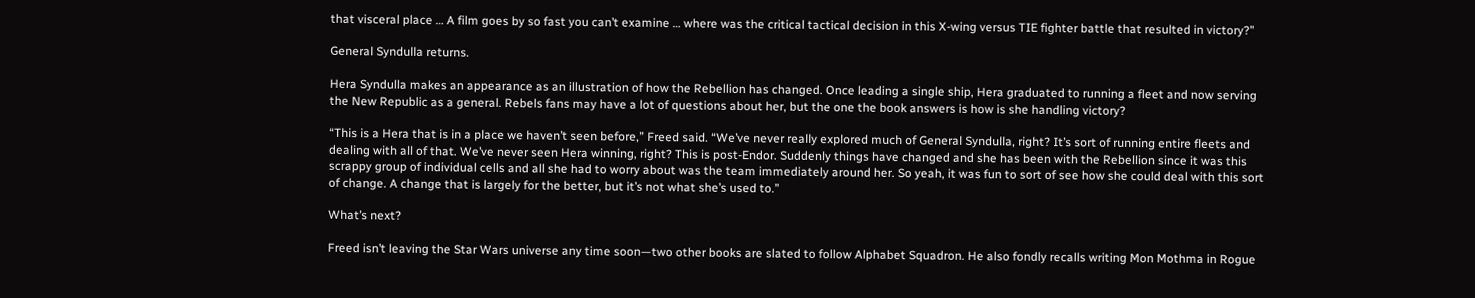that visceral place … A film goes by so fast you can’t examine … where was the critical tactical decision in this X-wing versus TIE fighter battle that resulted in victory?”

General Syndulla returns.

Hera Syndulla makes an appearance as an illustration of how the Rebellion has changed. Once leading a single ship, Hera graduated to running a fleet and now serving the New Republic as a general. Rebels fans may have a lot of questions about her, but the one the book answers is how is she handling victory?

“This is a Hera that is in a place we haven’t seen before,” Freed said. “We’ve never really explored much of General Syndulla, right? It’s sort of running entire fleets and dealing with all of that. We’ve never seen Hera winning, right? This is post-Endor. Suddenly things have changed and she has been with the Rebellion since it was this scrappy group of individual cells and all she had to worry about was the team immediately around her. So yeah, it was fun to sort of see how she could deal with this sort of change. A change that is largely for the better, but it’s not what she’s used to.”

What’s next?

Freed isn’t leaving the Star Wars universe any time soon—two other books are slated to follow Alphabet Squadron. He also fondly recalls writing Mon Mothma in Rogue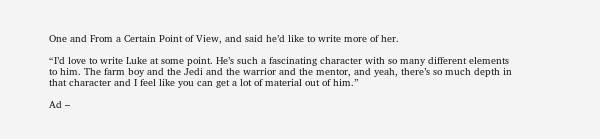One and From a Certain Point of View, and said he’d like to write more of her.

“I’d love to write Luke at some point. He’s such a fascinating character with so many different elements to him. The farm boy and the Jedi and the warrior and the mentor, and yeah, there’s so much depth in that character and I feel like you can get a lot of material out of him.”

Ad –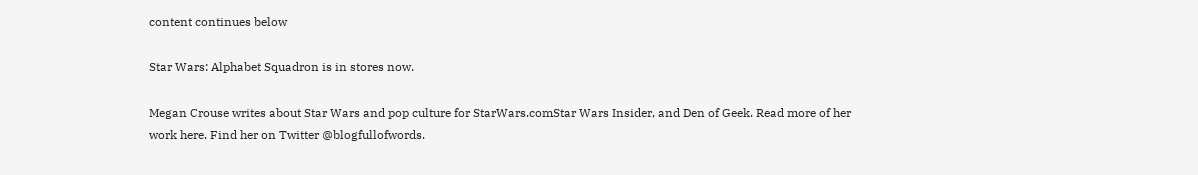content continues below

Star Wars: Alphabet Squadron is in stores now.

Megan Crouse writes about Star Wars and pop culture for StarWars.comStar Wars Insider, and Den of Geek. Read more of her work here. Find her on Twitter @blogfullofwords.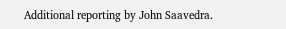Additional reporting by John Saavedra.